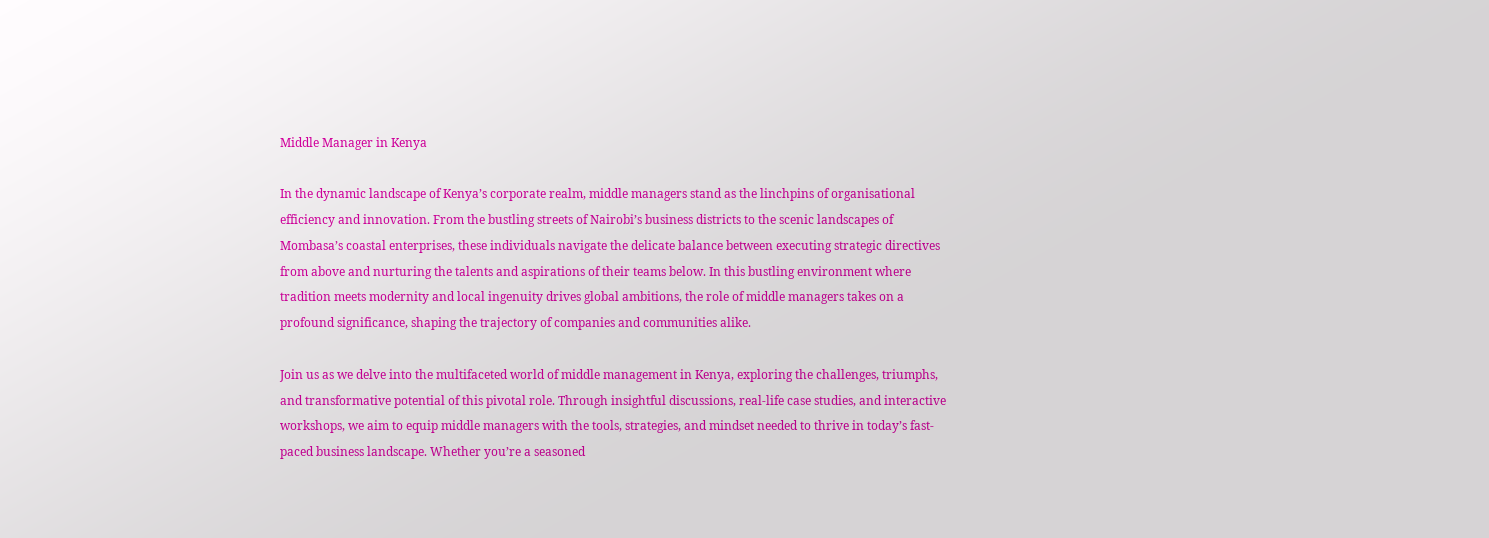Middle Manager in Kenya

In the dynamic landscape of Kenya’s corporate realm, middle managers stand as the linchpins of organisational efficiency and innovation. From the bustling streets of Nairobi’s business districts to the scenic landscapes of Mombasa’s coastal enterprises, these individuals navigate the delicate balance between executing strategic directives from above and nurturing the talents and aspirations of their teams below. In this bustling environment where tradition meets modernity and local ingenuity drives global ambitions, the role of middle managers takes on a profound significance, shaping the trajectory of companies and communities alike.

Join us as we delve into the multifaceted world of middle management in Kenya, exploring the challenges, triumphs, and transformative potential of this pivotal role. Through insightful discussions, real-life case studies, and interactive workshops, we aim to equip middle managers with the tools, strategies, and mindset needed to thrive in today’s fast-paced business landscape. Whether you’re a seasoned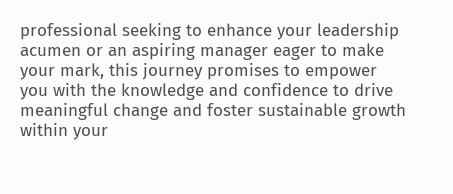professional seeking to enhance your leadership acumen or an aspiring manager eager to make your mark, this journey promises to empower you with the knowledge and confidence to drive meaningful change and foster sustainable growth within your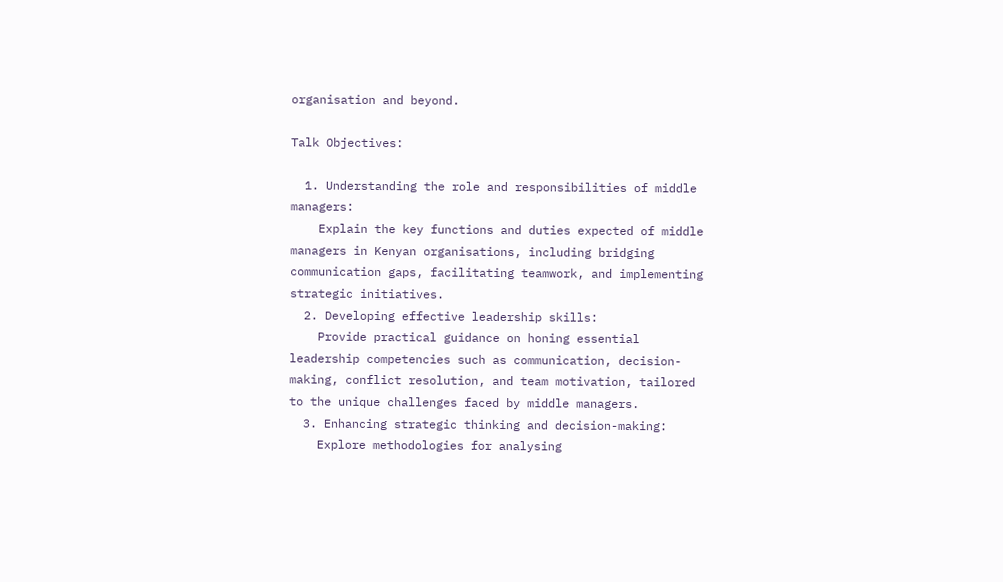organisation and beyond.

Talk Objectives:

  1. Understanding the role and responsibilities of middle managers:
    Explain the key functions and duties expected of middle managers in Kenyan organisations, including bridging communication gaps, facilitating teamwork, and implementing strategic initiatives.
  2. Developing effective leadership skills:
    Provide practical guidance on honing essential leadership competencies such as communication, decision-making, conflict resolution, and team motivation, tailored to the unique challenges faced by middle managers.
  3. Enhancing strategic thinking and decision-making:
    Explore methodologies for analysing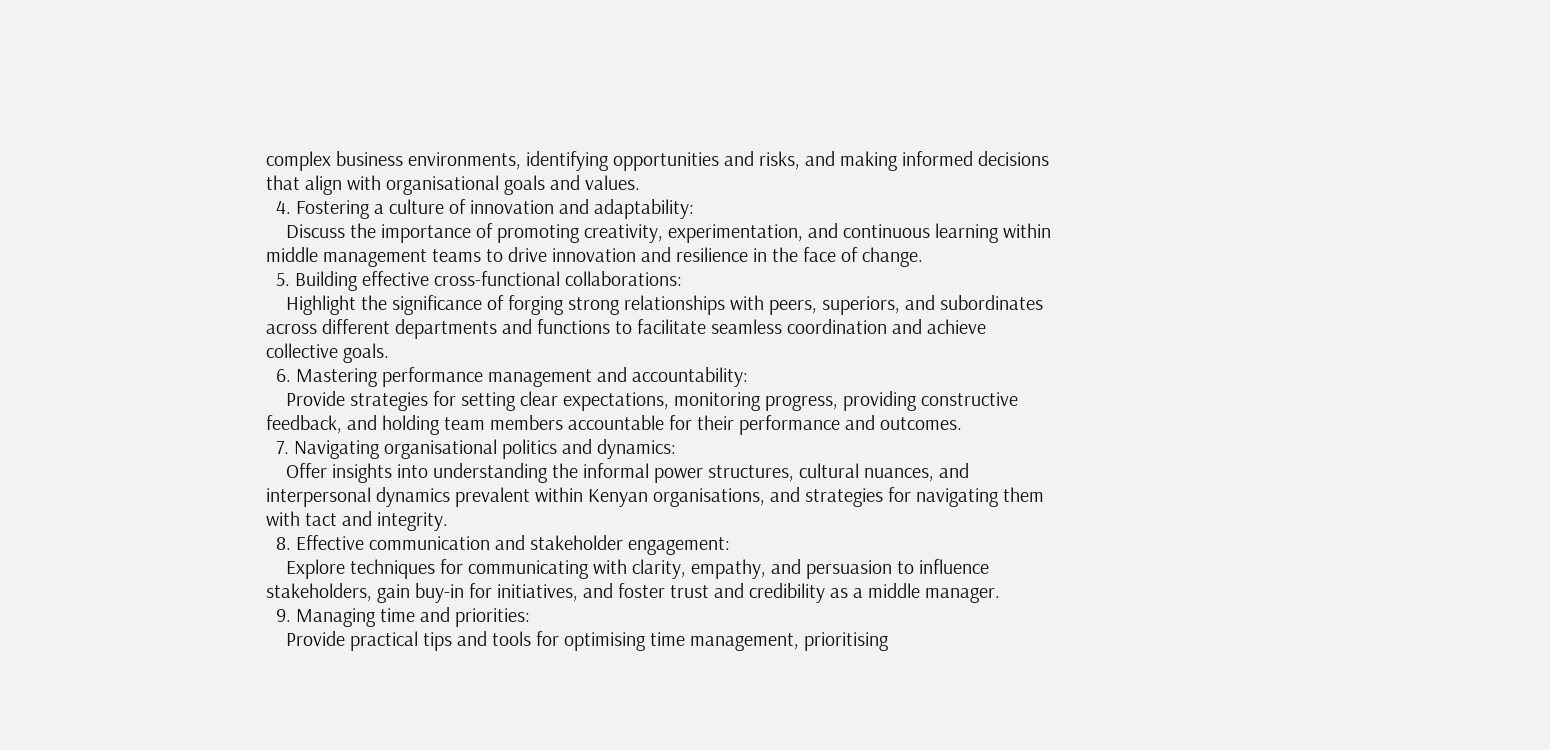complex business environments, identifying opportunities and risks, and making informed decisions that align with organisational goals and values.
  4. Fostering a culture of innovation and adaptability:
    Discuss the importance of promoting creativity, experimentation, and continuous learning within middle management teams to drive innovation and resilience in the face of change.
  5. Building effective cross-functional collaborations:
    Highlight the significance of forging strong relationships with peers, superiors, and subordinates across different departments and functions to facilitate seamless coordination and achieve collective goals.
  6. Mastering performance management and accountability:
    Provide strategies for setting clear expectations, monitoring progress, providing constructive feedback, and holding team members accountable for their performance and outcomes.
  7. Navigating organisational politics and dynamics:
    Offer insights into understanding the informal power structures, cultural nuances, and interpersonal dynamics prevalent within Kenyan organisations, and strategies for navigating them with tact and integrity.
  8. Effective communication and stakeholder engagement:
    Explore techniques for communicating with clarity, empathy, and persuasion to influence stakeholders, gain buy-in for initiatives, and foster trust and credibility as a middle manager.
  9. Managing time and priorities:
    Provide practical tips and tools for optimising time management, prioritising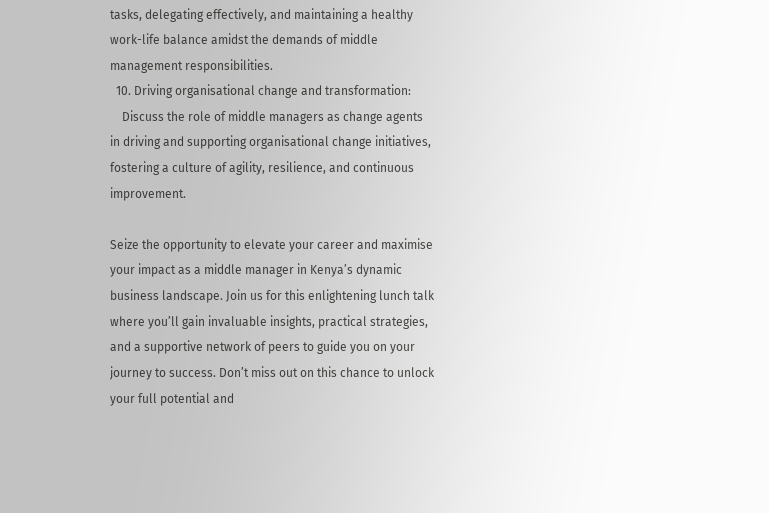tasks, delegating effectively, and maintaining a healthy work-life balance amidst the demands of middle management responsibilities.
  10. Driving organisational change and transformation:
    Discuss the role of middle managers as change agents in driving and supporting organisational change initiatives, fostering a culture of agility, resilience, and continuous improvement.

Seize the opportunity to elevate your career and maximise your impact as a middle manager in Kenya’s dynamic business landscape. Join us for this enlightening lunch talk where you’ll gain invaluable insights, practical strategies, and a supportive network of peers to guide you on your journey to success. Don’t miss out on this chance to unlock your full potential and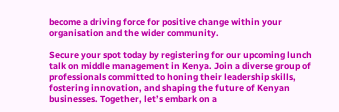become a driving force for positive change within your organisation and the wider community.

Secure your spot today by registering for our upcoming lunch talk on middle management in Kenya. Join a diverse group of professionals committed to honing their leadership skills, fostering innovation, and shaping the future of Kenyan businesses. Together, let’s embark on a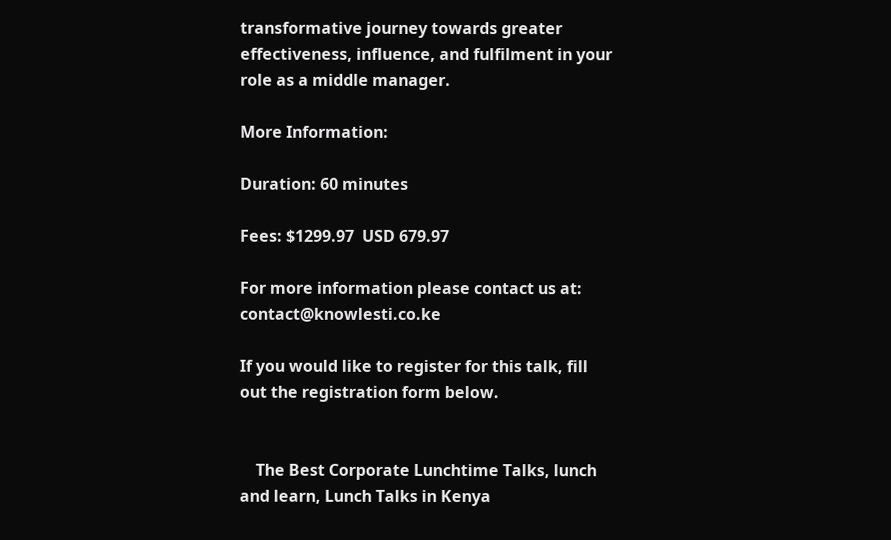transformative journey towards greater effectiveness, influence, and fulfilment in your role as a middle manager.

More Information:

Duration: 60 minutes

Fees: $1299.97  USD 679.97

For more information please contact us at: contact@knowlesti.co.ke

If you would like to register for this talk, fill out the registration form below.


    The Best Corporate Lunchtime Talks, lunch and learn, Lunch Talks in Kenya